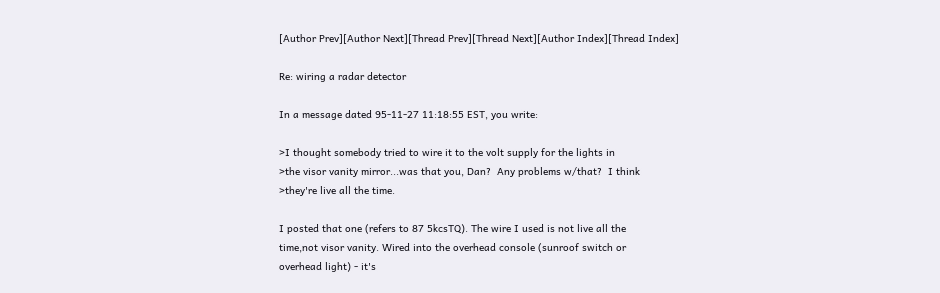[Author Prev][Author Next][Thread Prev][Thread Next][Author Index][Thread Index]

Re: wiring a radar detector

In a message dated 95-11-27 11:18:55 EST, you write:

>I thought somebody tried to wire it to the volt supply for the lights in
>the visor vanity mirror...was that you, Dan?  Any problems w/that?  I think
>they're live all the time.

I posted that one (refers to 87 5kcsTQ). The wire I used is not live all the
time,not visor vanity. Wired into the overhead console (sunroof switch or
overhead light) - it's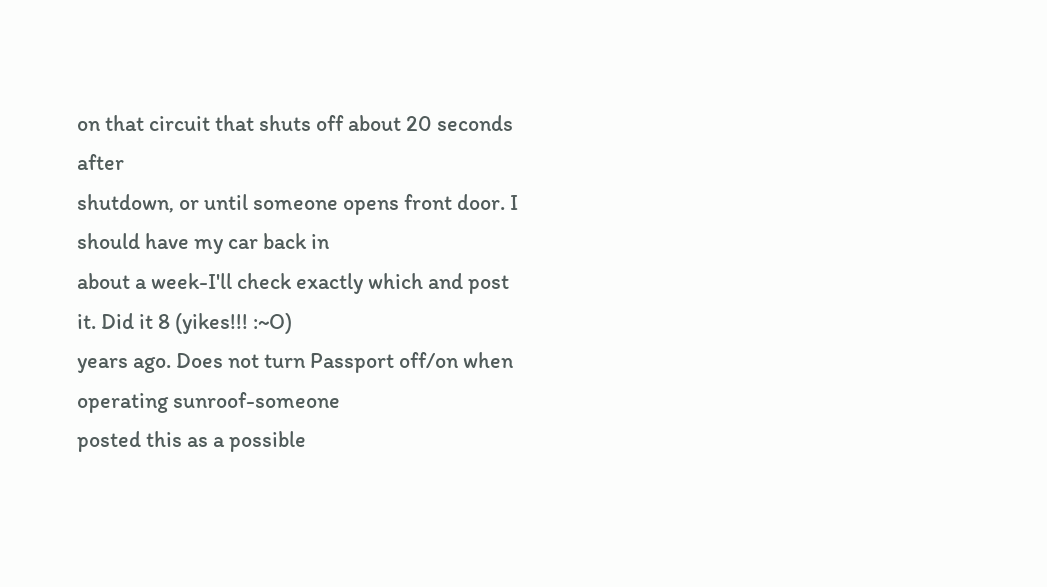on that circuit that shuts off about 20 seconds after
shutdown, or until someone opens front door. I should have my car back in
about a week-I'll check exactly which and post it. Did it 8 (yikes!!! :~O)
years ago. Does not turn Passport off/on when operating sunroof-someone
posted this as a possible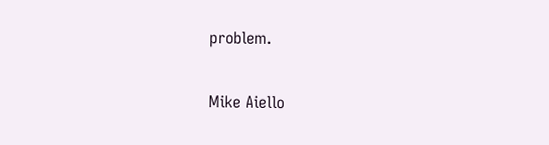problem.

Mike Aiello